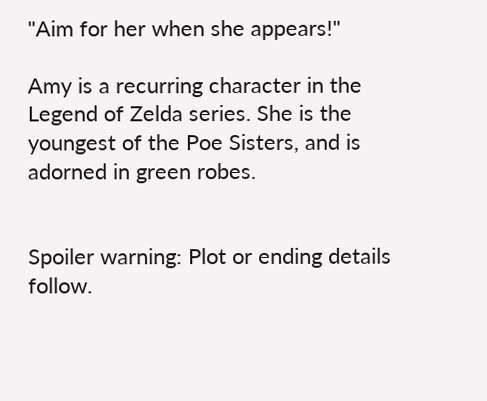"Aim for her when she appears!"

Amy is a recurring character in the Legend of Zelda series. She is the youngest of the Poe Sisters, and is adorned in green robes.


Spoiler warning: Plot or ending details follow.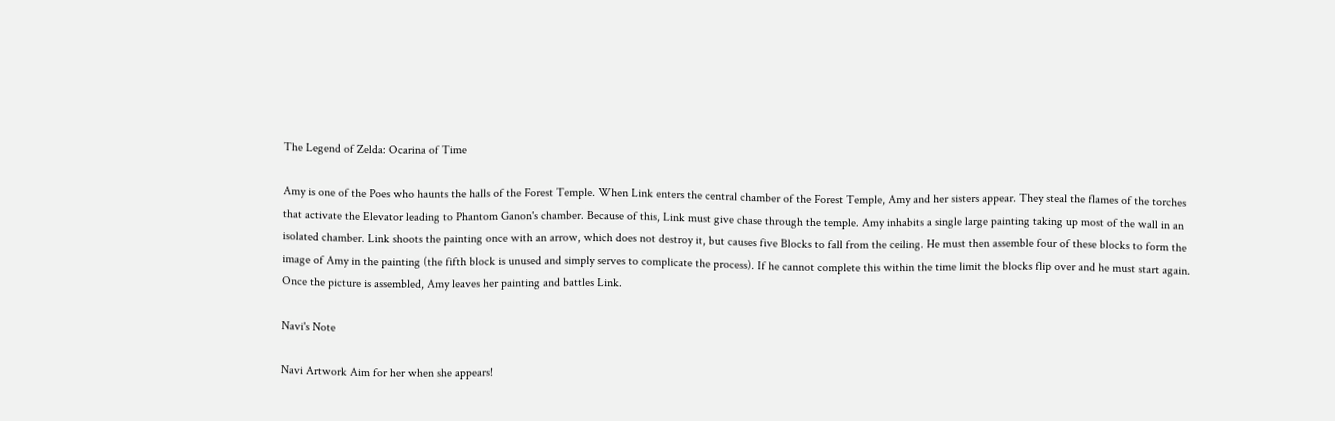The Legend of Zelda: Ocarina of Time

Amy is one of the Poes who haunts the halls of the Forest Temple. When Link enters the central chamber of the Forest Temple, Amy and her sisters appear. They steal the flames of the torches that activate the Elevator leading to Phantom Ganon's chamber. Because of this, Link must give chase through the temple. Amy inhabits a single large painting taking up most of the wall in an isolated chamber. Link shoots the painting once with an arrow, which does not destroy it, but causes five Blocks to fall from the ceiling. He must then assemble four of these blocks to form the image of Amy in the painting (the fifth block is unused and simply serves to complicate the process). If he cannot complete this within the time limit the blocks flip over and he must start again. Once the picture is assembled, Amy leaves her painting and battles Link.

Navi's Note

Navi Artwork Aim for her when she appears!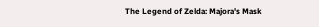The Legend of Zelda: Majora's Mask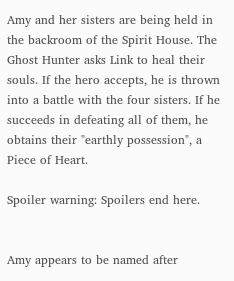Amy and her sisters are being held in the backroom of the Spirit House. The Ghost Hunter asks Link to heal their souls. If the hero accepts, he is thrown into a battle with the four sisters. If he succeeds in defeating all of them, he obtains their "earthly possession", a Piece of Heart.

Spoiler warning: Spoilers end here.


Amy appears to be named after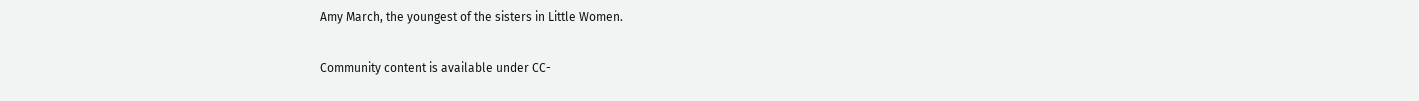Amy March, the youngest of the sisters in Little Women.

Community content is available under CC-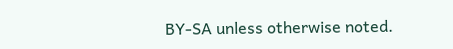BY-SA unless otherwise noted.